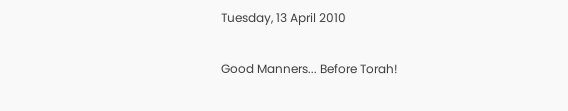Tuesday, 13 April 2010

Good Manners... Before Torah!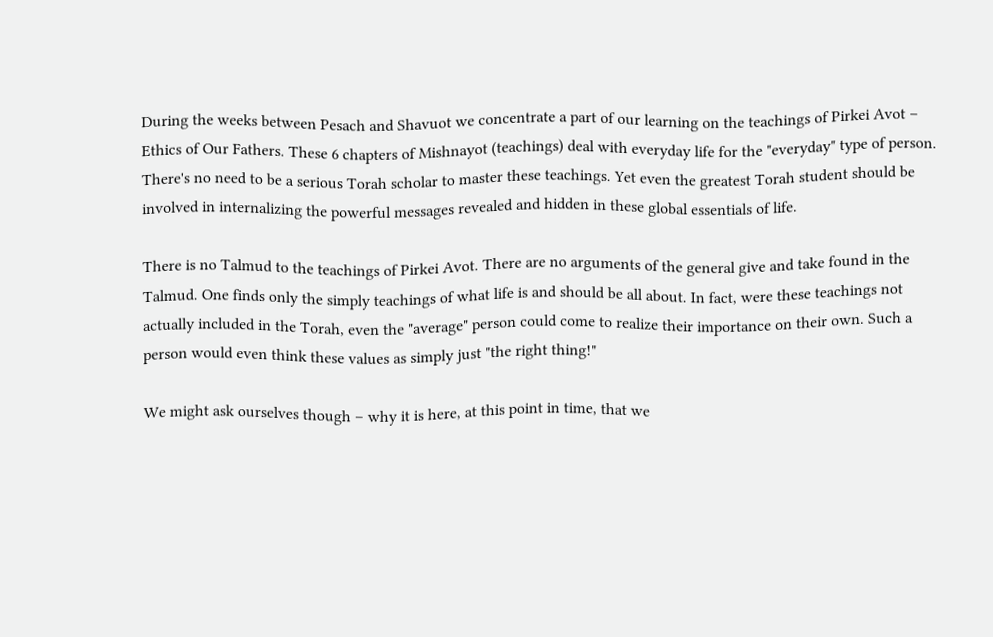During the weeks between Pesach and Shavuot we concentrate a part of our learning on the teachings of Pirkei Avot – Ethics of Our Fathers. These 6 chapters of Mishnayot (teachings) deal with everyday life for the "everyday" type of person. There's no need to be a serious Torah scholar to master these teachings. Yet even the greatest Torah student should be involved in internalizing the powerful messages revealed and hidden in these global essentials of life.

There is no Talmud to the teachings of Pirkei Avot. There are no arguments of the general give and take found in the Talmud. One finds only the simply teachings of what life is and should be all about. In fact, were these teachings not actually included in the Torah, even the "average" person could come to realize their importance on their own. Such a person would even think these values as simply just "the right thing!"

We might ask ourselves though – why it is here, at this point in time, that we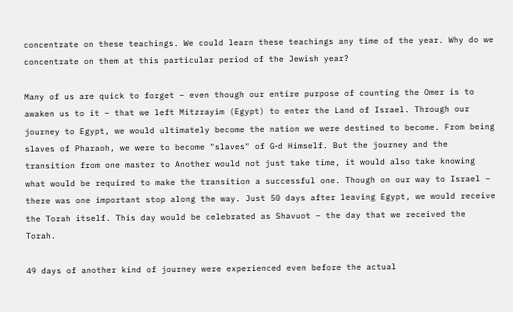concentrate on these teachings. We could learn these teachings any time of the year. Why do we concentrate on them at this particular period of the Jewish year?

Many of us are quick to forget – even though our entire purpose of counting the Omer is to awaken us to it – that we left Mitzrayim (Egypt) to enter the Land of Israel. Through our journey to Egypt, we would ultimately become the nation we were destined to become. From being slaves of Pharaoh, we were to become "slaves" of G‑d Himself. But the journey and the transition from one master to Another would not just take time, it would also take knowing what would be required to make the transition a successful one. Though on our way to Israel – there was one important stop along the way. Just 50 days after leaving Egypt, we would receive the Torah itself. This day would be celebrated as Shavuot – the day that we received the Torah.

49 days of another kind of journey were experienced even before the actual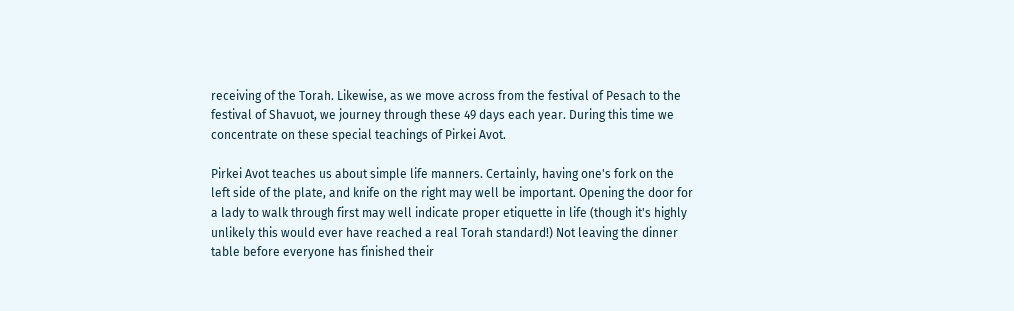receiving of the Torah. Likewise, as we move across from the festival of Pesach to the festival of Shavuot, we journey through these 49 days each year. During this time we concentrate on these special teachings of Pirkei Avot.

Pirkei Avot teaches us about simple life manners. Certainly, having one's fork on the left side of the plate, and knife on the right may well be important. Opening the door for a lady to walk through first may well indicate proper etiquette in life (though it's highly unlikely this would ever have reached a real Torah standard!) Not leaving the dinner table before everyone has finished their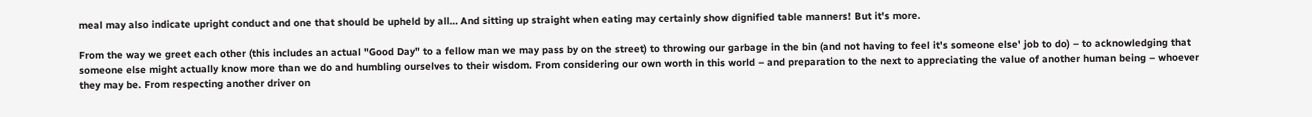meal may also indicate upright conduct and one that should be upheld by all… And sitting up straight when eating may certainly show dignified table manners! But it's more.

From the way we greet each other (this includes an actual "Good Day" to a fellow man we may pass by on the street) to throwing our garbage in the bin (and not having to feel it's someone else' job to do) – to acknowledging that someone else might actually know more than we do and humbling ourselves to their wisdom. From considering our own worth in this world – and preparation to the next to appreciating the value of another human being – whoever they may be. From respecting another driver on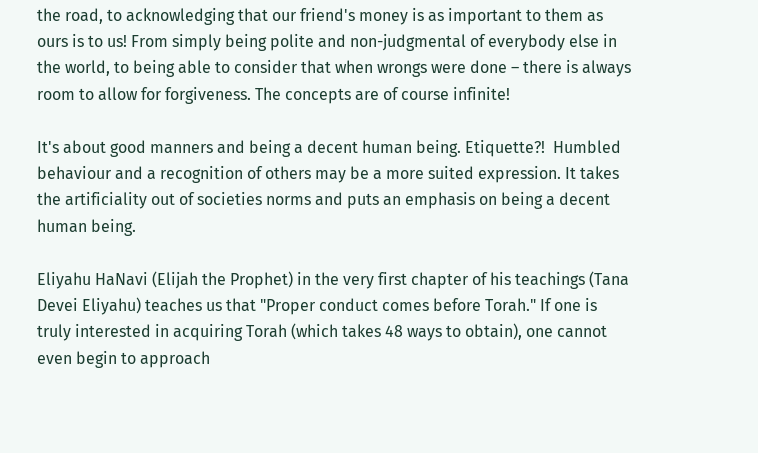the road, to acknowledging that our friend's money is as important to them as ours is to us! From simply being polite and non-judgmental of everybody else in the world, to being able to consider that when wrongs were done – there is always room to allow for forgiveness. The concepts are of course infinite!

It's about good manners and being a decent human being. Etiquette?!  Humbled behaviour and a recognition of others may be a more suited expression. It takes the artificiality out of societies norms and puts an emphasis on being a decent human being.

Eliyahu HaNavi (Elijah the Prophet) in the very first chapter of his teachings (Tana Devei Eliyahu) teaches us that "Proper conduct comes before Torah." If one is truly interested in acquiring Torah (which takes 48 ways to obtain), one cannot even begin to approach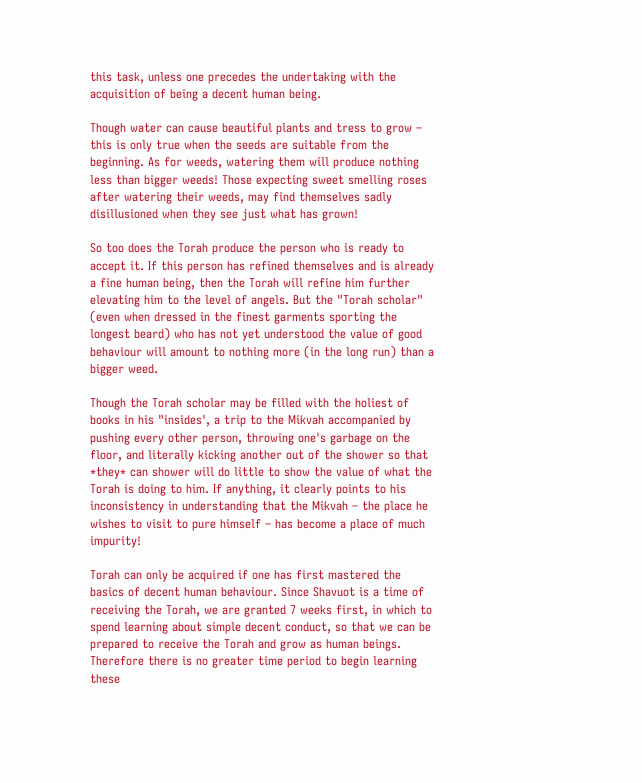this task, unless one precedes the undertaking with the acquisition of being a decent human being.

Though water can cause beautiful plants and tress to grow – this is only true when the seeds are suitable from the beginning. As for weeds, watering them will produce nothing less than bigger weeds! Those expecting sweet smelling roses after watering their weeds, may find themselves sadly disillusioned when they see just what has grown!

So too does the Torah produce the person who is ready to accept it. If this person has refined themselves and is already a fine human being, then the Torah will refine him further elevating him to the level of angels. But the "Torah scholar" (even when dressed in the finest garments sporting the longest beard) who has not yet understood the value of good behaviour will amount to nothing more (in the long run) than a bigger weed.

Though the Torah scholar may be filled with the holiest of books in his "insides', a trip to the Mikvah accompanied by pushing every other person, throwing one's garbage on the floor, and literally kicking another out of the shower so that *they* can shower will do little to show the value of what the Torah is doing to him. If anything, it clearly points to his inconsistency in understanding that the Mikvah – the place he wishes to visit to pure himself – has become a place of much impurity!

Torah can only be acquired if one has first mastered the basics of decent human behaviour. Since Shavuot is a time of receiving the Torah, we are granted 7 weeks first, in which to spend learning about simple decent conduct, so that we can be prepared to receive the Torah and grow as human beings. Therefore there is no greater time period to begin learning these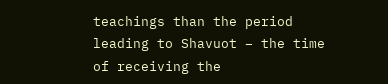teachings than the period leading to Shavuot – the time of receiving the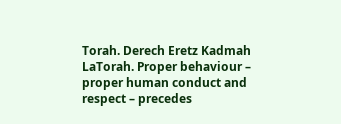Torah. Derech Eretz Kadmah LaTorah. Proper behaviour – proper human conduct and respect – precedes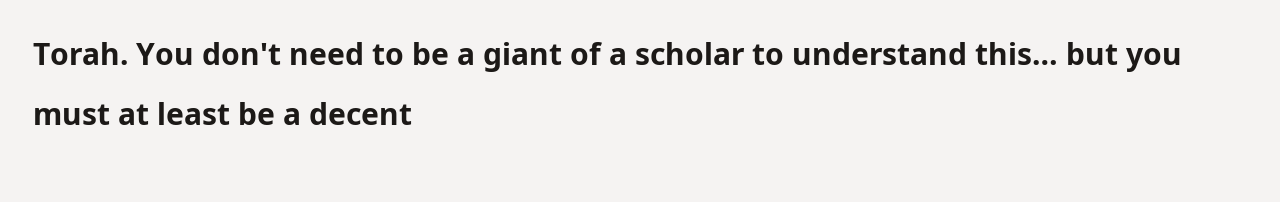Torah. You don't need to be a giant of a scholar to understand this… but you must at least be a decent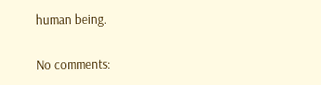human being.

No comments: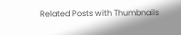Related Posts with Thumbnails